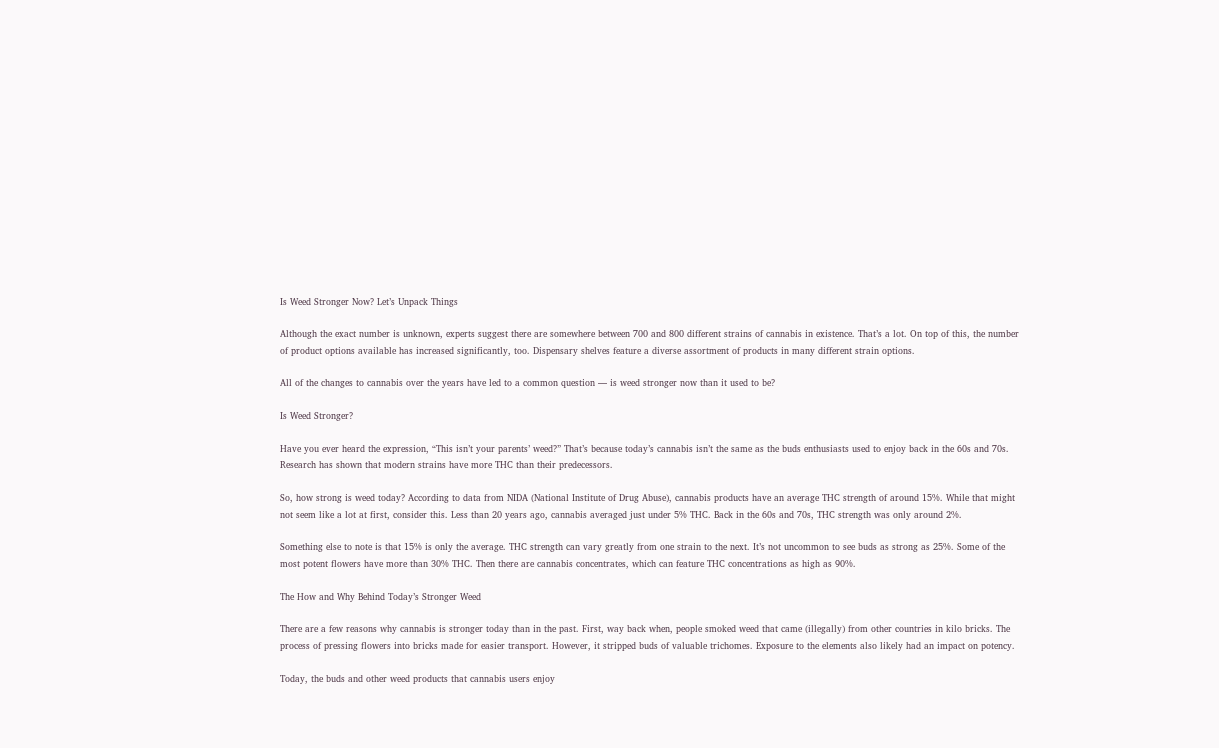Is Weed Stronger Now? Let’s Unpack Things

Although the exact number is unknown, experts suggest there are somewhere between 700 and 800 different strains of cannabis in existence. That’s a lot. On top of this, the number of product options available has increased significantly, too. Dispensary shelves feature a diverse assortment of products in many different strain options.

All of the changes to cannabis over the years have led to a common question — is weed stronger now than it used to be?

Is Weed Stronger?

Have you ever heard the expression, “This isn’t your parents’ weed?” That’s because today’s cannabis isn’t the same as the buds enthusiasts used to enjoy back in the 60s and 70s. Research has shown that modern strains have more THC than their predecessors.

So, how strong is weed today? According to data from NIDA (National Institute of Drug Abuse), cannabis products have an average THC strength of around 15%. While that might not seem like a lot at first, consider this. Less than 20 years ago, cannabis averaged just under 5% THC. Back in the 60s and 70s, THC strength was only around 2%.

Something else to note is that 15% is only the average. THC strength can vary greatly from one strain to the next. It’s not uncommon to see buds as strong as 25%. Some of the most potent flowers have more than 30% THC. Then there are cannabis concentrates, which can feature THC concentrations as high as 90%.

The How and Why Behind Today’s Stronger Weed

There are a few reasons why cannabis is stronger today than in the past. First, way back when, people smoked weed that came (illegally) from other countries in kilo bricks. The process of pressing flowers into bricks made for easier transport. However, it stripped buds of valuable trichomes. Exposure to the elements also likely had an impact on potency.

Today, the buds and other weed products that cannabis users enjoy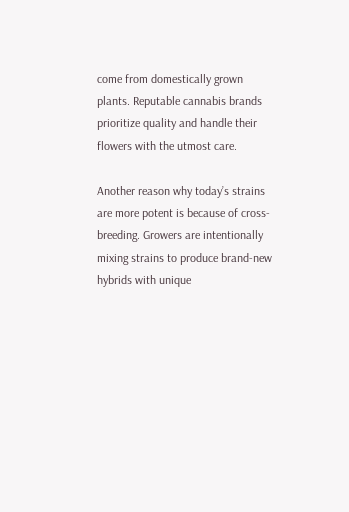come from domestically grown plants. Reputable cannabis brands prioritize quality and handle their flowers with the utmost care.

Another reason why today’s strains are more potent is because of cross-breeding. Growers are intentionally mixing strains to produce brand-new hybrids with unique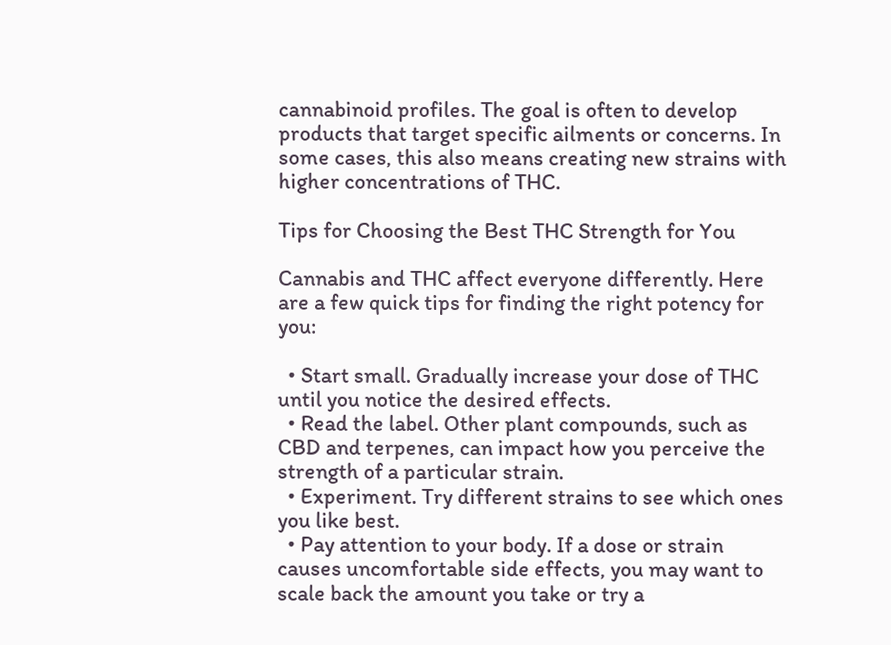cannabinoid profiles. The goal is often to develop products that target specific ailments or concerns. In some cases, this also means creating new strains with higher concentrations of THC.

Tips for Choosing the Best THC Strength for You

Cannabis and THC affect everyone differently. Here are a few quick tips for finding the right potency for you:

  • Start small. Gradually increase your dose of THC until you notice the desired effects.
  • Read the label. Other plant compounds, such as CBD and terpenes, can impact how you perceive the strength of a particular strain.
  • Experiment. Try different strains to see which ones you like best.
  • Pay attention to your body. If a dose or strain causes uncomfortable side effects, you may want to scale back the amount you take or try a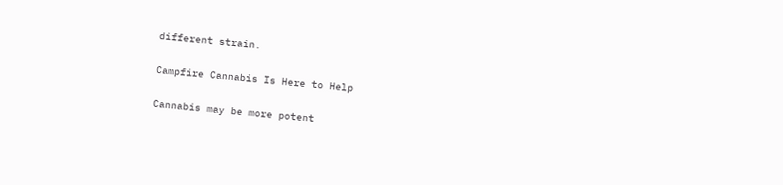different strain.

Campfire Cannabis Is Here to Help

Cannabis may be more potent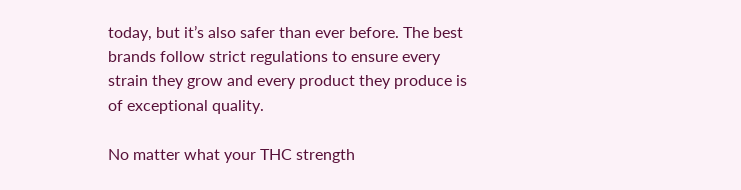today, but it’s also safer than ever before. The best brands follow strict regulations to ensure every strain they grow and every product they produce is of exceptional quality.

No matter what your THC strength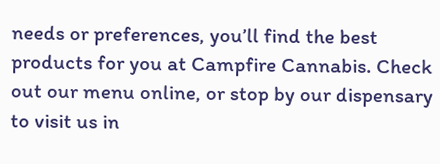needs or preferences, you’ll find the best products for you at Campfire Cannabis. Check out our menu online, or stop by our dispensary to visit us in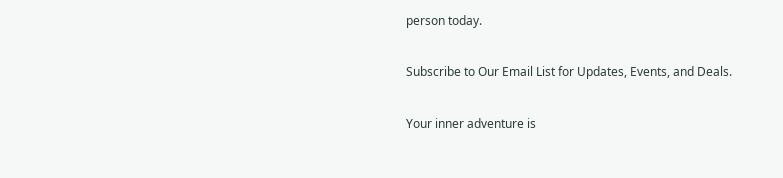person today.

Subscribe to Our Email List for Updates, Events, and Deals.

Your inner adventure is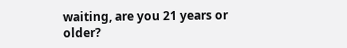waiting, are you 21 years or older?